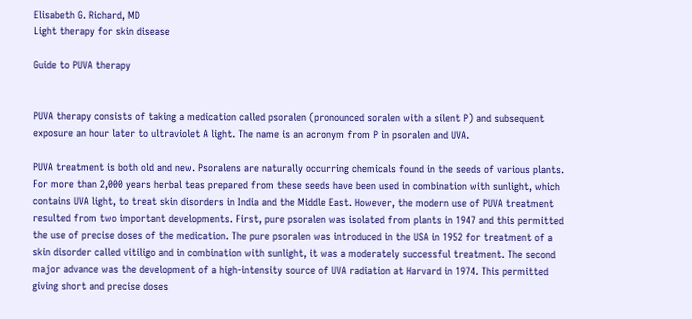Elisabeth G. Richard, MD
Light therapy for skin disease

Guide to PUVA therapy


PUVA therapy consists of taking a medication called psoralen (pronounced soralen with a silent P) and subsequent exposure an hour later to ultraviolet A light. The name is an acronym from P in psoralen and UVA.

PUVA treatment is both old and new. Psoralens are naturally occurring chemicals found in the seeds of various plants. For more than 2,000 years herbal teas prepared from these seeds have been used in combination with sunlight, which contains UVA light, to treat skin disorders in India and the Middle East. However, the modern use of PUVA treatment resulted from two important developments. First, pure psoralen was isolated from plants in 1947 and this permitted the use of precise doses of the medication. The pure psoralen was introduced in the USA in 1952 for treatment of a skin disorder called vitiligo and in combination with sunlight, it was a moderately successful treatment. The second major advance was the development of a high-intensity source of UVA radiation at Harvard in 1974. This permitted giving short and precise doses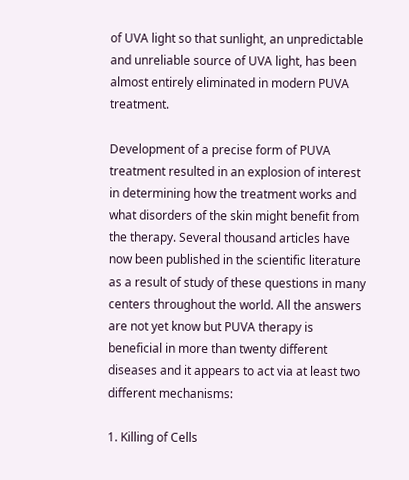of UVA light so that sunlight, an unpredictable and unreliable source of UVA light, has been almost entirely eliminated in modern PUVA treatment.

Development of a precise form of PUVA treatment resulted in an explosion of interest in determining how the treatment works and what disorders of the skin might benefit from the therapy. Several thousand articles have now been published in the scientific literature as a result of study of these questions in many centers throughout the world. All the answers are not yet know but PUVA therapy is beneficial in more than twenty different diseases and it appears to act via at least two different mechanisms:

1. Killing of Cells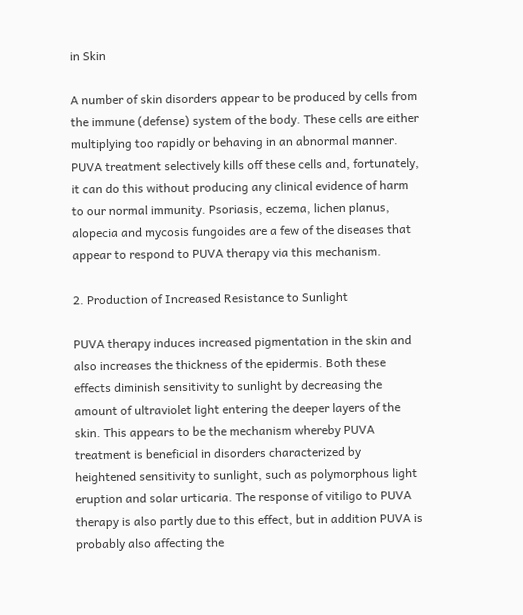in Skin

A number of skin disorders appear to be produced by cells from the immune (defense) system of the body. These cells are either multiplying too rapidly or behaving in an abnormal manner. PUVA treatment selectively kills off these cells and, fortunately, it can do this without producing any clinical evidence of harm to our normal immunity. Psoriasis, eczema, lichen planus, alopecia and mycosis fungoides are a few of the diseases that appear to respond to PUVA therapy via this mechanism.

2. Production of Increased Resistance to Sunlight

PUVA therapy induces increased pigmentation in the skin and also increases the thickness of the epidermis. Both these effects diminish sensitivity to sunlight by decreasing the amount of ultraviolet light entering the deeper layers of the skin. This appears to be the mechanism whereby PUVA treatment is beneficial in disorders characterized by heightened sensitivity to sunlight, such as polymorphous light eruption and solar urticaria. The response of vitiligo to PUVA therapy is also partly due to this effect, but in addition PUVA is probably also affecting the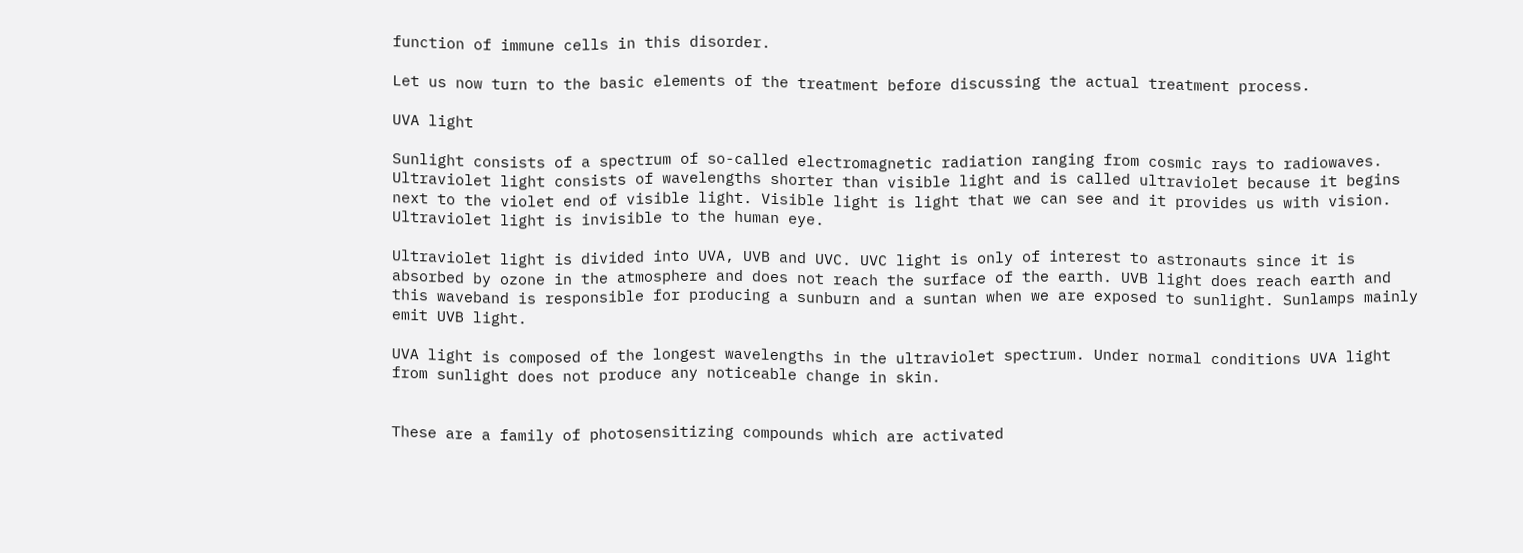function of immune cells in this disorder.

Let us now turn to the basic elements of the treatment before discussing the actual treatment process.

UVA light

Sunlight consists of a spectrum of so-called electromagnetic radiation ranging from cosmic rays to radiowaves. Ultraviolet light consists of wavelengths shorter than visible light and is called ultraviolet because it begins next to the violet end of visible light. Visible light is light that we can see and it provides us with vision. Ultraviolet light is invisible to the human eye.

Ultraviolet light is divided into UVA, UVB and UVC. UVC light is only of interest to astronauts since it is absorbed by ozone in the atmosphere and does not reach the surface of the earth. UVB light does reach earth and this waveband is responsible for producing a sunburn and a suntan when we are exposed to sunlight. Sunlamps mainly emit UVB light.

UVA light is composed of the longest wavelengths in the ultraviolet spectrum. Under normal conditions UVA light from sunlight does not produce any noticeable change in skin.


These are a family of photosensitizing compounds which are activated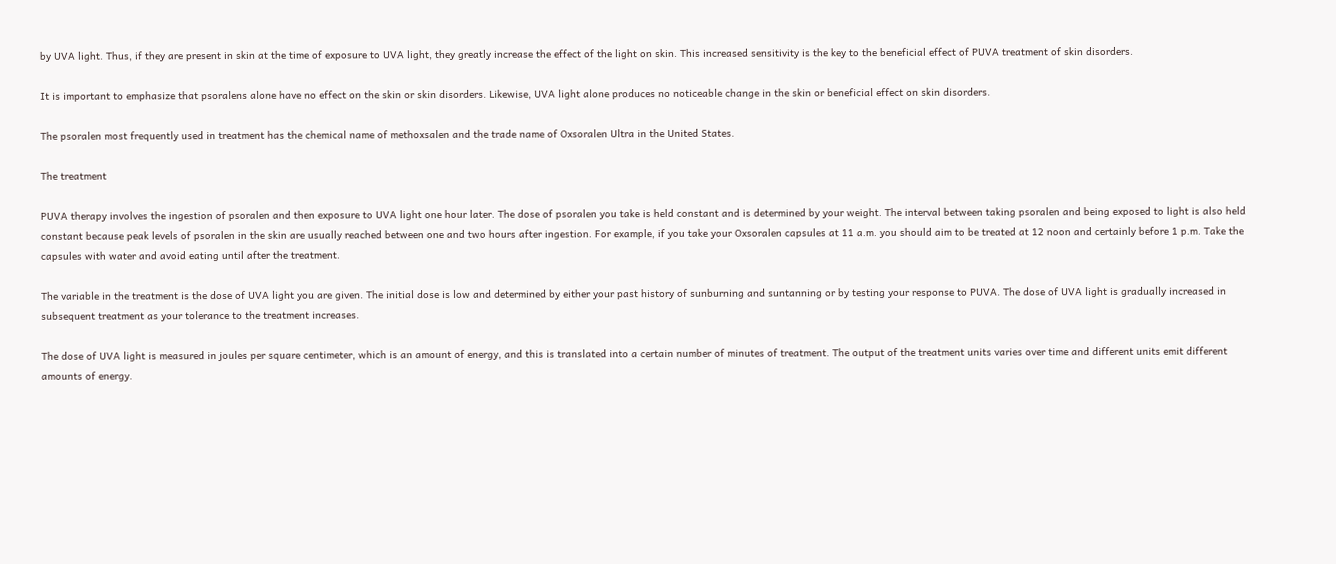by UVA light. Thus, if they are present in skin at the time of exposure to UVA light, they greatly increase the effect of the light on skin. This increased sensitivity is the key to the beneficial effect of PUVA treatment of skin disorders.

It is important to emphasize that psoralens alone have no effect on the skin or skin disorders. Likewise, UVA light alone produces no noticeable change in the skin or beneficial effect on skin disorders.

The psoralen most frequently used in treatment has the chemical name of methoxsalen and the trade name of Oxsoralen Ultra in the United States.

The treatment

PUVA therapy involves the ingestion of psoralen and then exposure to UVA light one hour later. The dose of psoralen you take is held constant and is determined by your weight. The interval between taking psoralen and being exposed to light is also held constant because peak levels of psoralen in the skin are usually reached between one and two hours after ingestion. For example, if you take your Oxsoralen capsules at 11 a.m. you should aim to be treated at 12 noon and certainly before 1 p.m. Take the capsules with water and avoid eating until after the treatment.

The variable in the treatment is the dose of UVA light you are given. The initial dose is low and determined by either your past history of sunburning and suntanning or by testing your response to PUVA. The dose of UVA light is gradually increased in subsequent treatment as your tolerance to the treatment increases.

The dose of UVA light is measured in joules per square centimeter, which is an amount of energy, and this is translated into a certain number of minutes of treatment. The output of the treatment units varies over time and different units emit different amounts of energy.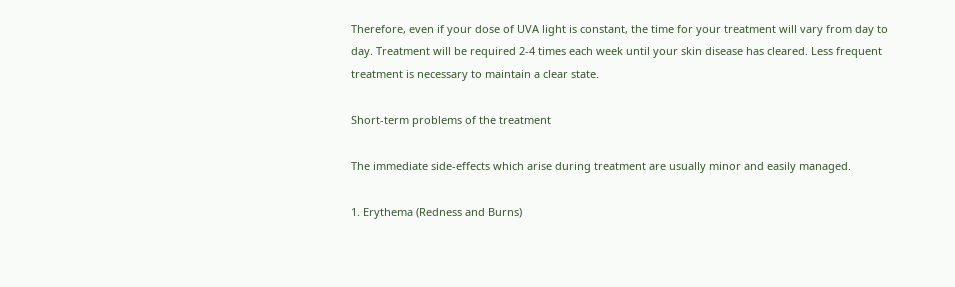Therefore, even if your dose of UVA light is constant, the time for your treatment will vary from day to day. Treatment will be required 2-4 times each week until your skin disease has cleared. Less frequent treatment is necessary to maintain a clear state.

Short-term problems of the treatment

The immediate side-effects which arise during treatment are usually minor and easily managed.

1. Erythema (Redness and Burns)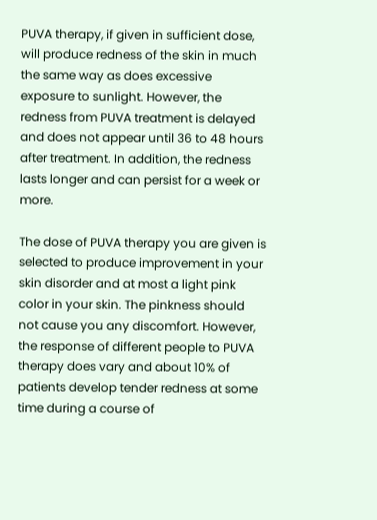PUVA therapy, if given in sufficient dose, will produce redness of the skin in much the same way as does excessive exposure to sunlight. However, the redness from PUVA treatment is delayed and does not appear until 36 to 48 hours after treatment. In addition, the redness lasts longer and can persist for a week or more.

The dose of PUVA therapy you are given is selected to produce improvement in your skin disorder and at most a light pink color in your skin. The pinkness should not cause you any discomfort. However, the response of different people to PUVA therapy does vary and about 10% of patients develop tender redness at some time during a course of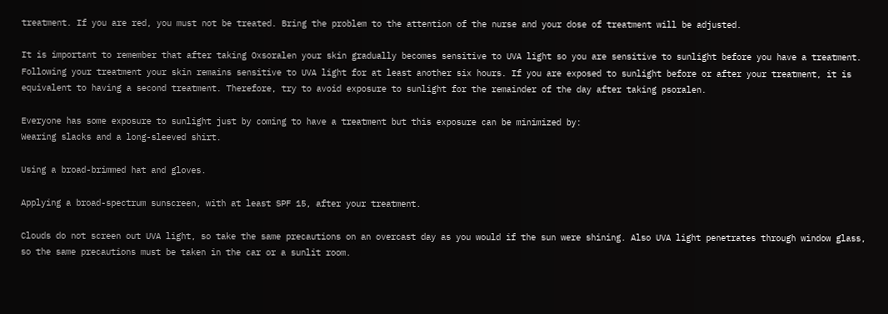treatment. If you are red, you must not be treated. Bring the problem to the attention of the nurse and your dose of treatment will be adjusted.

It is important to remember that after taking Oxsoralen your skin gradually becomes sensitive to UVA light so you are sensitive to sunlight before you have a treatment. Following your treatment your skin remains sensitive to UVA light for at least another six hours. If you are exposed to sunlight before or after your treatment, it is equivalent to having a second treatment. Therefore, try to avoid exposure to sunlight for the remainder of the day after taking psoralen.

Everyone has some exposure to sunlight just by coming to have a treatment but this exposure can be minimized by:
Wearing slacks and a long-sleeved shirt.

Using a broad-brimmed hat and gloves.

Applying a broad-spectrum sunscreen, with at least SPF 15, after your treatment.

Clouds do not screen out UVA light, so take the same precautions on an overcast day as you would if the sun were shining. Also UVA light penetrates through window glass, so the same precautions must be taken in the car or a sunlit room.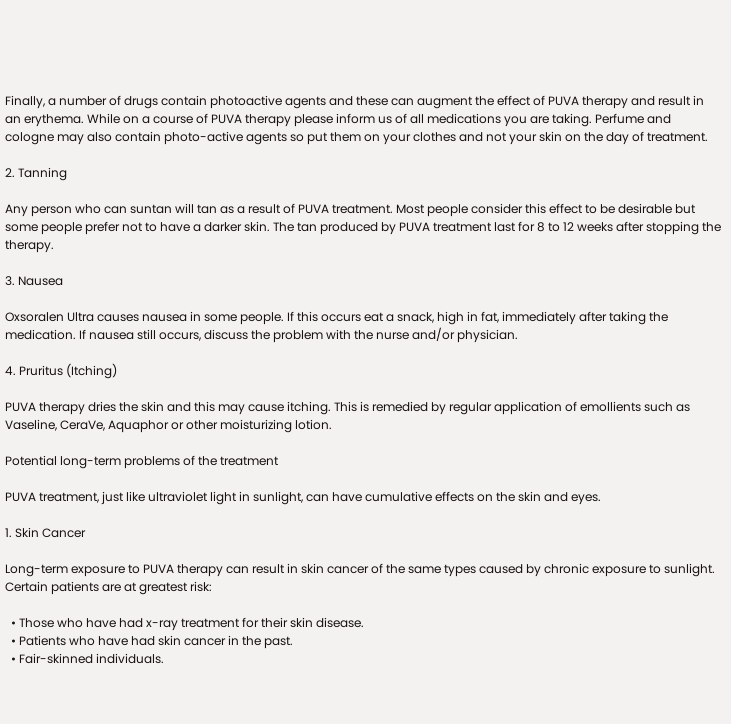Finally, a number of drugs contain photoactive agents and these can augment the effect of PUVA therapy and result in an erythema. While on a course of PUVA therapy please inform us of all medications you are taking. Perfume and cologne may also contain photo-active agents so put them on your clothes and not your skin on the day of treatment.

2. Tanning

Any person who can suntan will tan as a result of PUVA treatment. Most people consider this effect to be desirable but some people prefer not to have a darker skin. The tan produced by PUVA treatment last for 8 to 12 weeks after stopping the therapy.

3. Nausea

Oxsoralen Ultra causes nausea in some people. If this occurs eat a snack, high in fat, immediately after taking the medication. If nausea still occurs, discuss the problem with the nurse and/or physician.

4. Pruritus (Itching)

PUVA therapy dries the skin and this may cause itching. This is remedied by regular application of emollients such as Vaseline, CeraVe, Aquaphor or other moisturizing lotion.

Potential long-term problems of the treatment

PUVA treatment, just like ultraviolet light in sunlight, can have cumulative effects on the skin and eyes.

1. Skin Cancer

Long-term exposure to PUVA therapy can result in skin cancer of the same types caused by chronic exposure to sunlight. Certain patients are at greatest risk:

  • Those who have had x-ray treatment for their skin disease.
  • Patients who have had skin cancer in the past.
  • Fair-skinned individuals.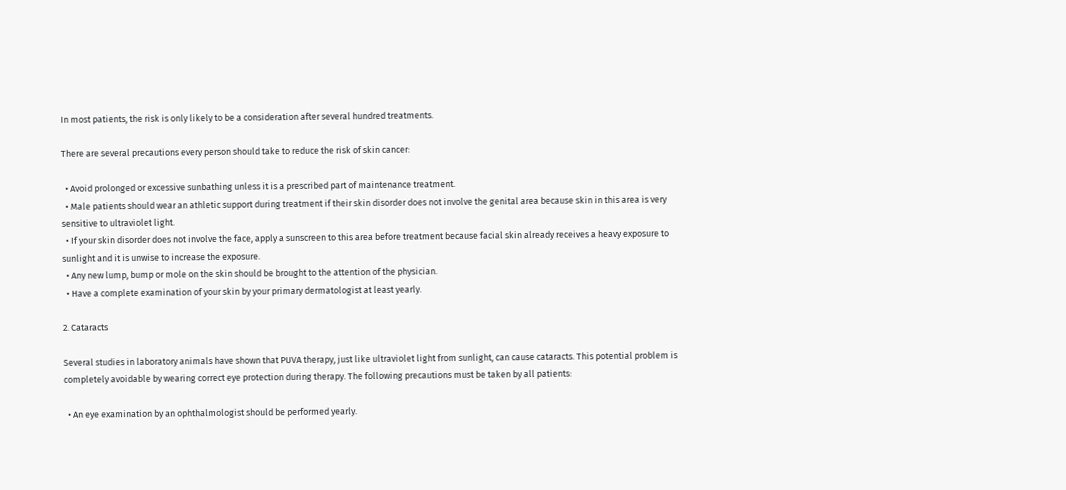In most patients, the risk is only likely to be a consideration after several hundred treatments.

There are several precautions every person should take to reduce the risk of skin cancer:

  • Avoid prolonged or excessive sunbathing unless it is a prescribed part of maintenance treatment.
  • Male patients should wear an athletic support during treatment if their skin disorder does not involve the genital area because skin in this area is very sensitive to ultraviolet light.
  • If your skin disorder does not involve the face, apply a sunscreen to this area before treatment because facial skin already receives a heavy exposure to sunlight and it is unwise to increase the exposure.
  • Any new lump, bump or mole on the skin should be brought to the attention of the physician.
  • Have a complete examination of your skin by your primary dermatologist at least yearly.

2. Cataracts

Several studies in laboratory animals have shown that PUVA therapy, just like ultraviolet light from sunlight, can cause cataracts. This potential problem is completely avoidable by wearing correct eye protection during therapy. The following precautions must be taken by all patients:

  • An eye examination by an ophthalmologist should be performed yearly.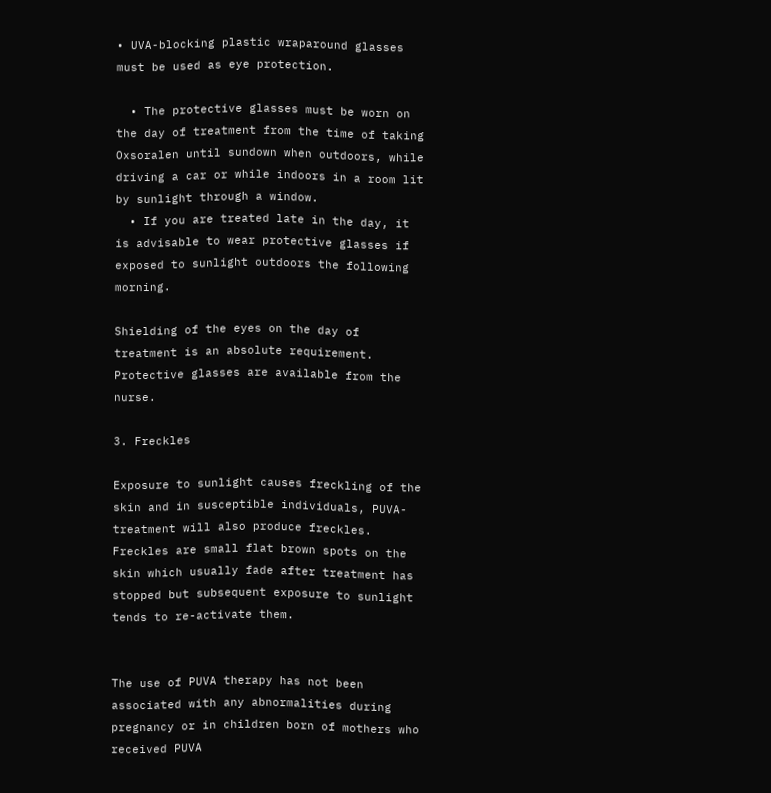• UVA-blocking plastic wraparound glasses must be used as eye protection.

  • The protective glasses must be worn on the day of treatment from the time of taking Oxsoralen until sundown when outdoors, while driving a car or while indoors in a room lit by sunlight through a window.
  • If you are treated late in the day, it is advisable to wear protective glasses if exposed to sunlight outdoors the following morning.

Shielding of the eyes on the day of treatment is an absolute requirement. Protective glasses are available from the nurse.

3. Freckles

Exposure to sunlight causes freckling of the skin and in susceptible individuals, PUVA-treatment will also produce freckles. Freckles are small flat brown spots on the skin which usually fade after treatment has stopped but subsequent exposure to sunlight tends to re-activate them.


The use of PUVA therapy has not been associated with any abnormalities during pregnancy or in children born of mothers who received PUVA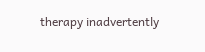therapy inadvertently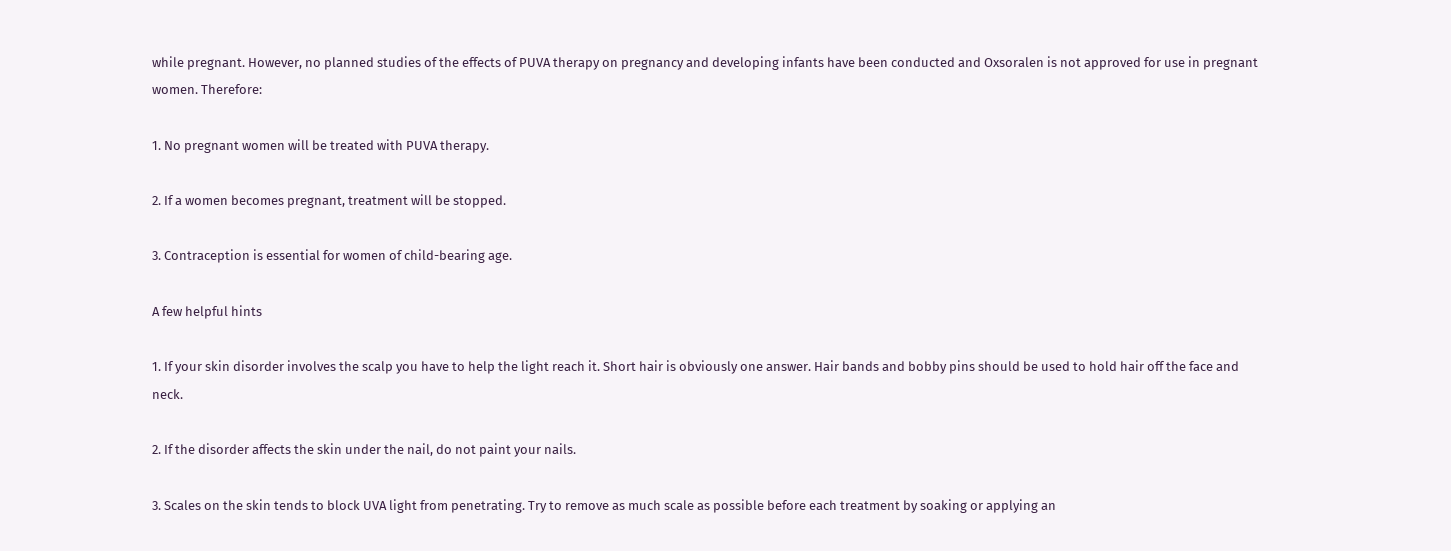while pregnant. However, no planned studies of the effects of PUVA therapy on pregnancy and developing infants have been conducted and Oxsoralen is not approved for use in pregnant women. Therefore:

1. No pregnant women will be treated with PUVA therapy.

2. If a women becomes pregnant, treatment will be stopped.

3. Contraception is essential for women of child-bearing age.

A few helpful hints

1. If your skin disorder involves the scalp you have to help the light reach it. Short hair is obviously one answer. Hair bands and bobby pins should be used to hold hair off the face and neck.

2. If the disorder affects the skin under the nail, do not paint your nails.

3. Scales on the skin tends to block UVA light from penetrating. Try to remove as much scale as possible before each treatment by soaking or applying an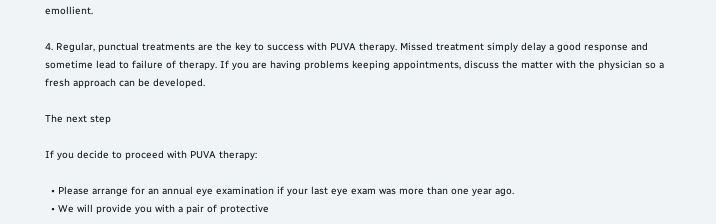emollient.

4. Regular, punctual treatments are the key to success with PUVA therapy. Missed treatment simply delay a good response and sometime lead to failure of therapy. If you are having problems keeping appointments, discuss the matter with the physician so a fresh approach can be developed.

The next step

If you decide to proceed with PUVA therapy:

  • Please arrange for an annual eye examination if your last eye exam was more than one year ago.
  • We will provide you with a pair of protective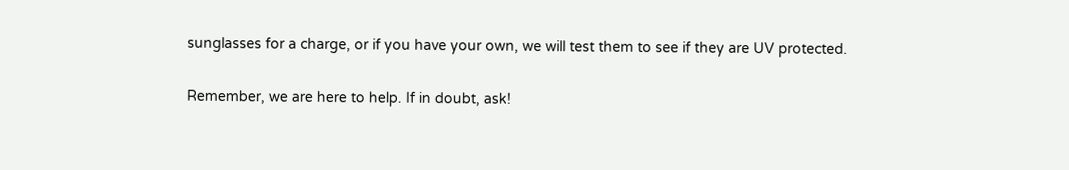sunglasses for a charge, or if you have your own, we will test them to see if they are UV protected.

Remember, we are here to help. If in doubt, ask!